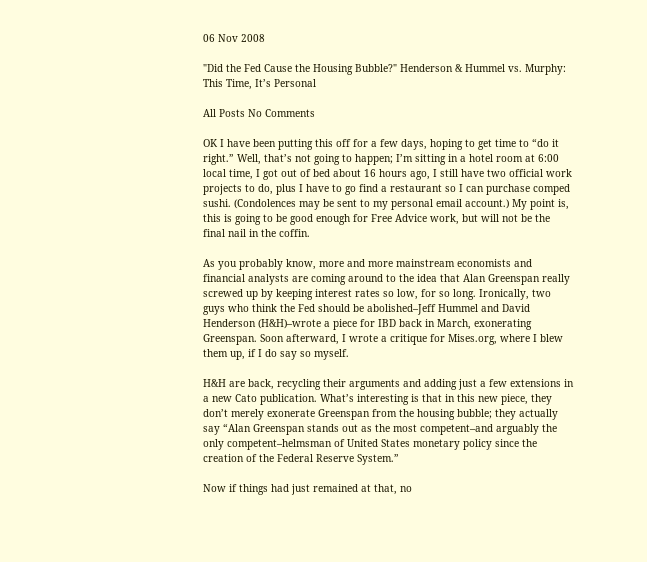06 Nov 2008

"Did the Fed Cause the Housing Bubble?" Henderson & Hummel vs. Murphy: This Time, It’s Personal

All Posts No Comments

OK I have been putting this off for a few days, hoping to get time to “do it right.” Well, that’s not going to happen; I’m sitting in a hotel room at 6:00 local time, I got out of bed about 16 hours ago, I still have two official work projects to do, plus I have to go find a restaurant so I can purchase comped sushi. (Condolences may be sent to my personal email account.) My point is, this is going to be good enough for Free Advice work, but will not be the final nail in the coffin.

As you probably know, more and more mainstream economists and financial analysts are coming around to the idea that Alan Greenspan really screwed up by keeping interest rates so low, for so long. Ironically, two guys who think the Fed should be abolished–Jeff Hummel and David Henderson (H&H)–wrote a piece for IBD back in March, exonerating Greenspan. Soon afterward, I wrote a critique for Mises.org, where I blew them up, if I do say so myself.

H&H are back, recycling their arguments and adding just a few extensions in a new Cato publication. What’s interesting is that in this new piece, they don’t merely exonerate Greenspan from the housing bubble; they actually say “Alan Greenspan stands out as the most competent–and arguably the only competent–helmsman of United States monetary policy since the creation of the Federal Reserve System.”

Now if things had just remained at that, no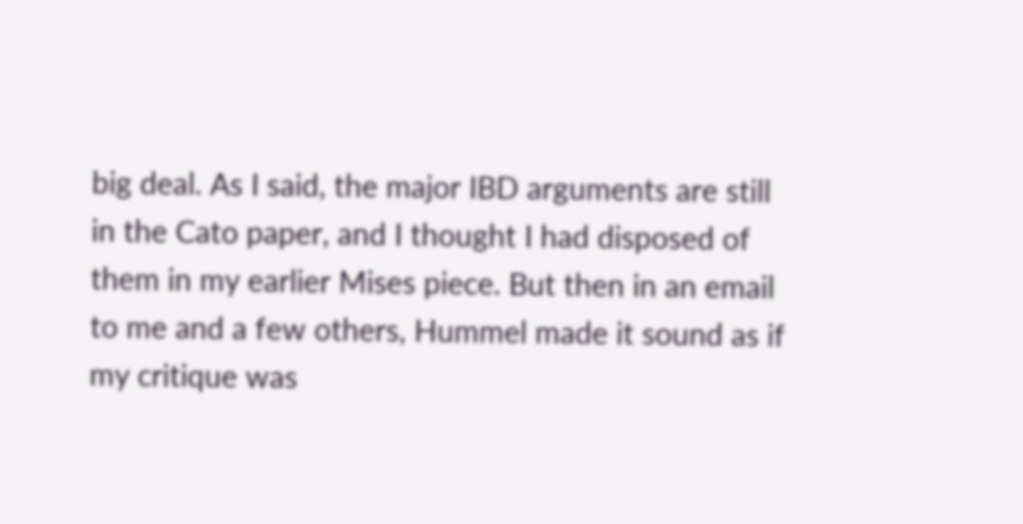big deal. As I said, the major IBD arguments are still in the Cato paper, and I thought I had disposed of them in my earlier Mises piece. But then in an email to me and a few others, Hummel made it sound as if my critique was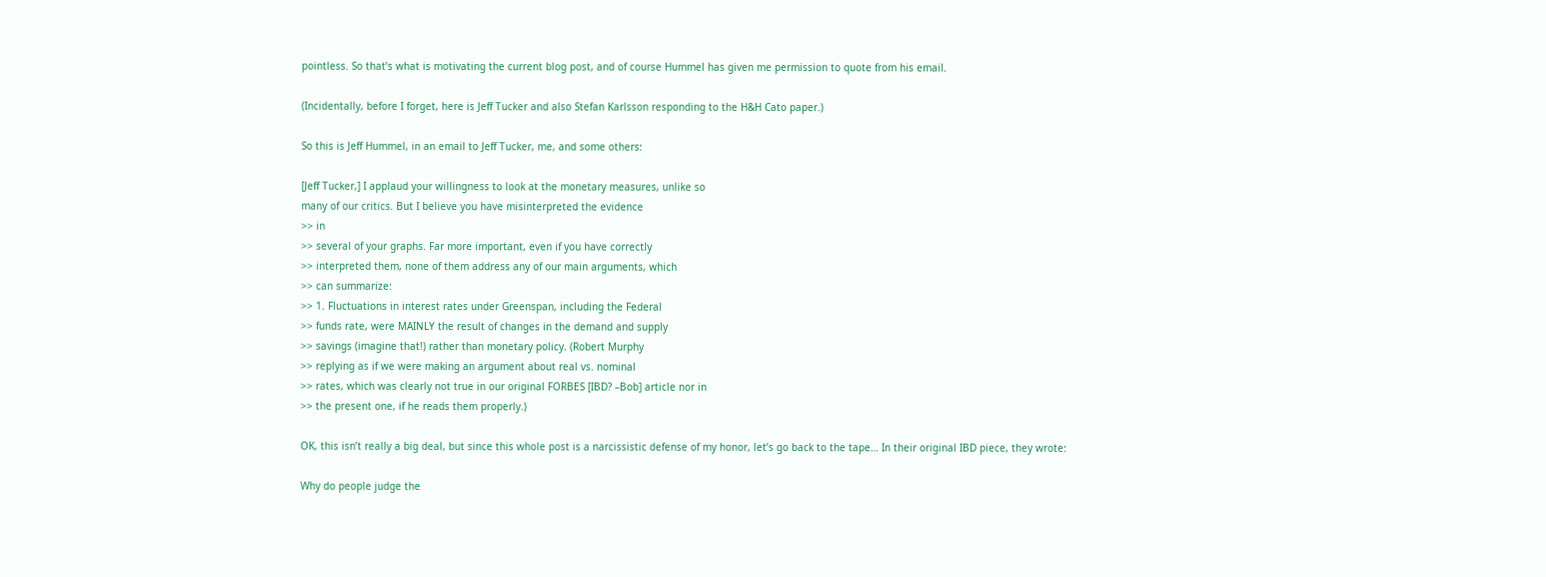pointless. So that’s what is motivating the current blog post, and of course Hummel has given me permission to quote from his email.

(Incidentally, before I forget, here is Jeff Tucker and also Stefan Karlsson responding to the H&H Cato paper.)

So this is Jeff Hummel, in an email to Jeff Tucker, me, and some others:

[Jeff Tucker,] I applaud your willingness to look at the monetary measures, unlike so
many of our critics. But I believe you have misinterpreted the evidence
>> in
>> several of your graphs. Far more important, even if you have correctly
>> interpreted them, none of them address any of our main arguments, which
>> can summarize:
>> 1. Fluctuations in interest rates under Greenspan, including the Federal
>> funds rate, were MAINLY the result of changes in the demand and supply
>> savings (imagine that!) rather than monetary policy. (Robert Murphy
>> replying as if we were making an argument about real vs. nominal
>> rates, which was clearly not true in our original FORBES [IBD? –Bob] article nor in
>> the present one, if he reads them properly.)

OK, this isn’t really a big deal, but since this whole post is a narcissistic defense of my honor, let’s go back to the tape… In their original IBD piece, they wrote:

Why do people judge the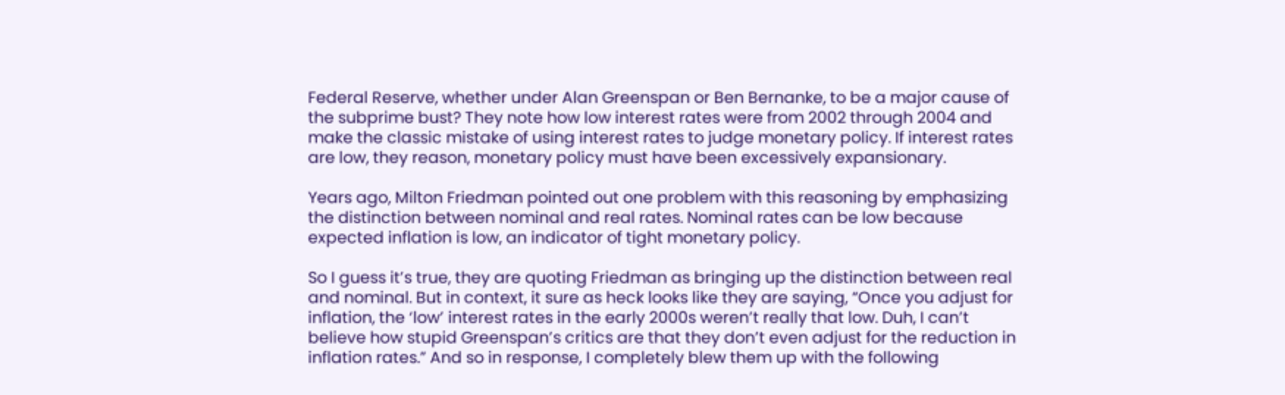Federal Reserve, whether under Alan Greenspan or Ben Bernanke, to be a major cause of the subprime bust? They note how low interest rates were from 2002 through 2004 and make the classic mistake of using interest rates to judge monetary policy. If interest rates are low, they reason, monetary policy must have been excessively expansionary.

Years ago, Milton Friedman pointed out one problem with this reasoning by emphasizing the distinction between nominal and real rates. Nominal rates can be low because expected inflation is low, an indicator of tight monetary policy.

So I guess it’s true, they are quoting Friedman as bringing up the distinction between real and nominal. But in context, it sure as heck looks like they are saying, “Once you adjust for inflation, the ‘low’ interest rates in the early 2000s weren’t really that low. Duh, I can’t believe how stupid Greenspan’s critics are that they don’t even adjust for the reduction in inflation rates.” And so in response, I completely blew them up with the following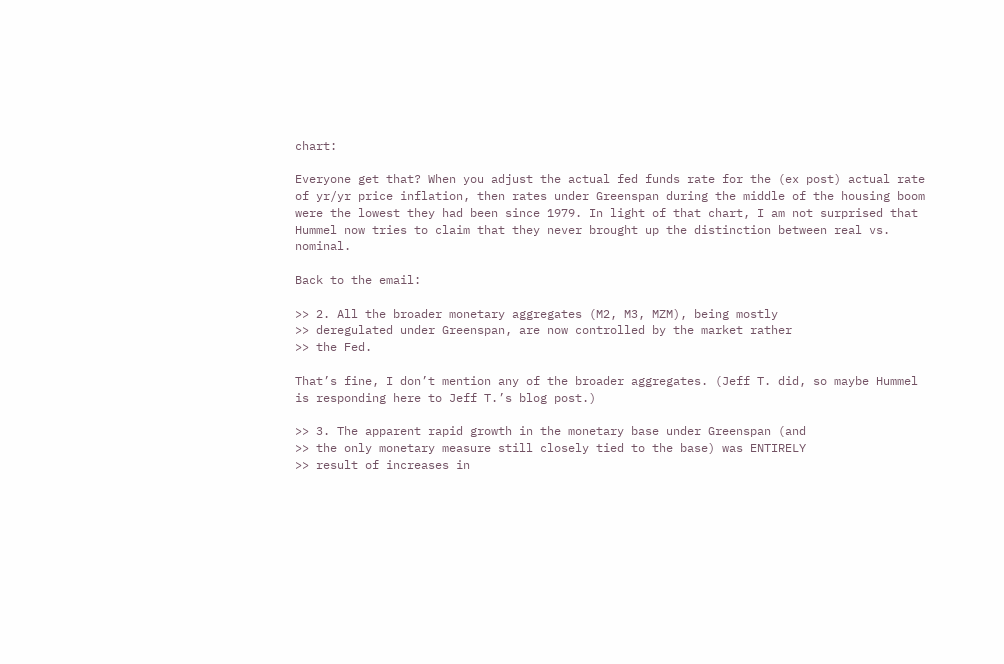chart:

Everyone get that? When you adjust the actual fed funds rate for the (ex post) actual rate of yr/yr price inflation, then rates under Greenspan during the middle of the housing boom were the lowest they had been since 1979. In light of that chart, I am not surprised that Hummel now tries to claim that they never brought up the distinction between real vs. nominal.

Back to the email:

>> 2. All the broader monetary aggregates (M2, M3, MZM), being mostly
>> deregulated under Greenspan, are now controlled by the market rather
>> the Fed.

That’s fine, I don’t mention any of the broader aggregates. (Jeff T. did, so maybe Hummel is responding here to Jeff T.’s blog post.)

>> 3. The apparent rapid growth in the monetary base under Greenspan (and
>> the only monetary measure still closely tied to the base) was ENTIRELY
>> result of increases in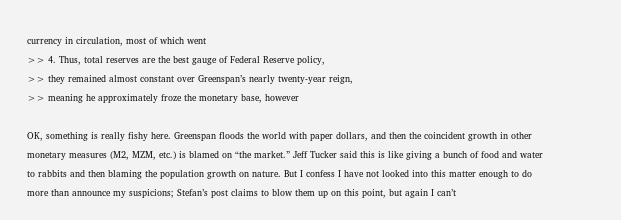currency in circulation, most of which went
>> 4. Thus, total reserves are the best gauge of Federal Reserve policy,
>> they remained almost constant over Greenspan’s nearly twenty-year reign,
>> meaning he approximately froze the monetary base, however

OK, something is really fishy here. Greenspan floods the world with paper dollars, and then the coincident growth in other monetary measures (M2, MZM, etc.) is blamed on “the market.” Jeff Tucker said this is like giving a bunch of food and water to rabbits and then blaming the population growth on nature. But I confess I have not looked into this matter enough to do more than announce my suspicions; Stefan’s post claims to blow them up on this point, but again I can’t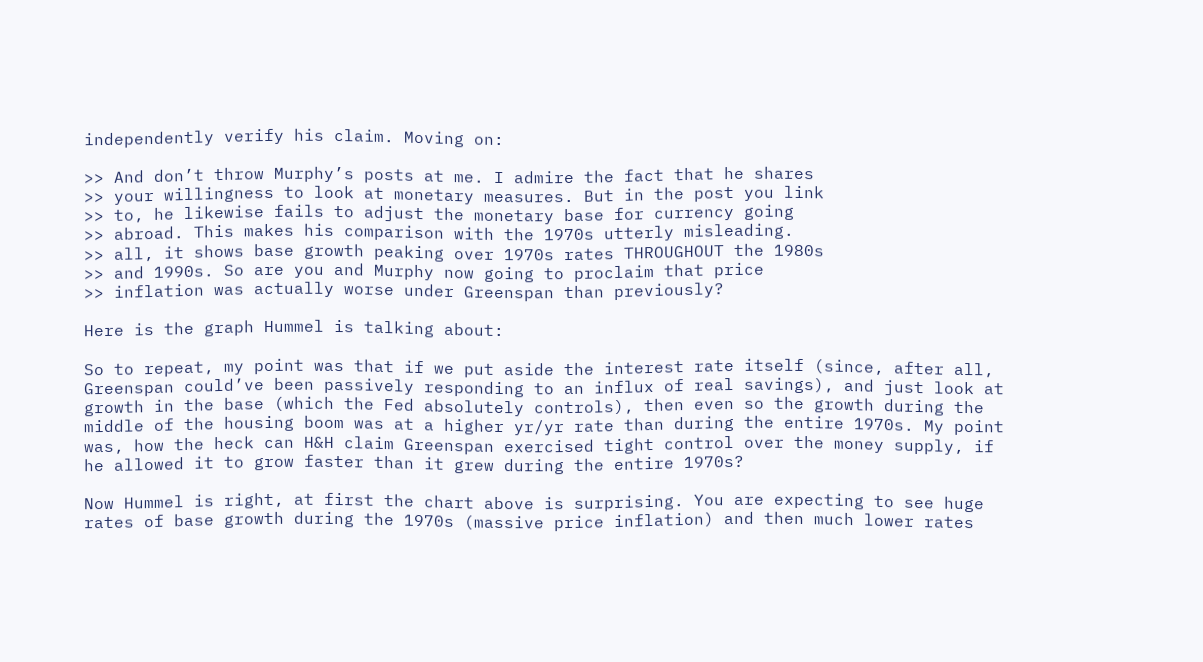independently verify his claim. Moving on:

>> And don’t throw Murphy’s posts at me. I admire the fact that he shares
>> your willingness to look at monetary measures. But in the post you link
>> to, he likewise fails to adjust the monetary base for currency going
>> abroad. This makes his comparison with the 1970s utterly misleading.
>> all, it shows base growth peaking over 1970s rates THROUGHOUT the 1980s
>> and 1990s. So are you and Murphy now going to proclaim that price
>> inflation was actually worse under Greenspan than previously?

Here is the graph Hummel is talking about:

So to repeat, my point was that if we put aside the interest rate itself (since, after all, Greenspan could’ve been passively responding to an influx of real savings), and just look at growth in the base (which the Fed absolutely controls), then even so the growth during the middle of the housing boom was at a higher yr/yr rate than during the entire 1970s. My point was, how the heck can H&H claim Greenspan exercised tight control over the money supply, if he allowed it to grow faster than it grew during the entire 1970s?

Now Hummel is right, at first the chart above is surprising. You are expecting to see huge rates of base growth during the 1970s (massive price inflation) and then much lower rates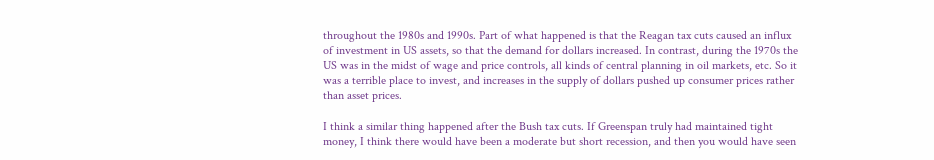throughout the 1980s and 1990s. Part of what happened is that the Reagan tax cuts caused an influx of investment in US assets, so that the demand for dollars increased. In contrast, during the 1970s the US was in the midst of wage and price controls, all kinds of central planning in oil markets, etc. So it was a terrible place to invest, and increases in the supply of dollars pushed up consumer prices rather than asset prices.

I think a similar thing happened after the Bush tax cuts. If Greenspan truly had maintained tight money, I think there would have been a moderate but short recession, and then you would have seen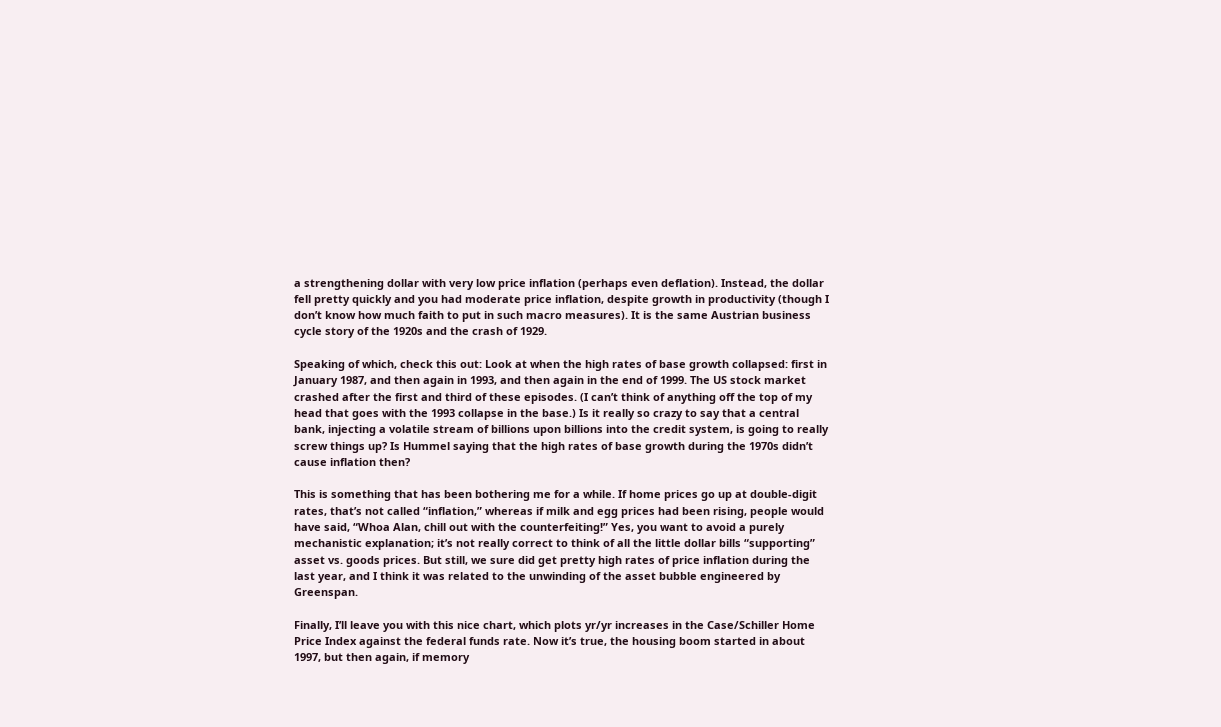a strengthening dollar with very low price inflation (perhaps even deflation). Instead, the dollar fell pretty quickly and you had moderate price inflation, despite growth in productivity (though I don’t know how much faith to put in such macro measures). It is the same Austrian business cycle story of the 1920s and the crash of 1929.

Speaking of which, check this out: Look at when the high rates of base growth collapsed: first in January 1987, and then again in 1993, and then again in the end of 1999. The US stock market crashed after the first and third of these episodes. (I can’t think of anything off the top of my head that goes with the 1993 collapse in the base.) Is it really so crazy to say that a central bank, injecting a volatile stream of billions upon billions into the credit system, is going to really screw things up? Is Hummel saying that the high rates of base growth during the 1970s didn’t cause inflation then?

This is something that has been bothering me for a while. If home prices go up at double-digit rates, that’s not called “inflation,” whereas if milk and egg prices had been rising, people would have said, “Whoa Alan, chill out with the counterfeiting!” Yes, you want to avoid a purely mechanistic explanation; it’s not really correct to think of all the little dollar bills “supporting” asset vs. goods prices. But still, we sure did get pretty high rates of price inflation during the last year, and I think it was related to the unwinding of the asset bubble engineered by Greenspan.

Finally, I’ll leave you with this nice chart, which plots yr/yr increases in the Case/Schiller Home Price Index against the federal funds rate. Now it’s true, the housing boom started in about 1997, but then again, if memory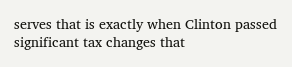serves that is exactly when Clinton passed significant tax changes that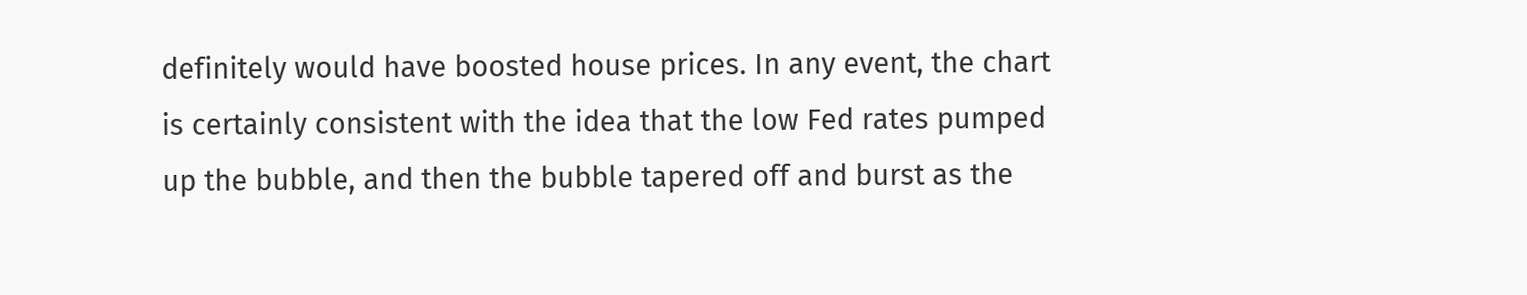definitely would have boosted house prices. In any event, the chart is certainly consistent with the idea that the low Fed rates pumped up the bubble, and then the bubble tapered off and burst as the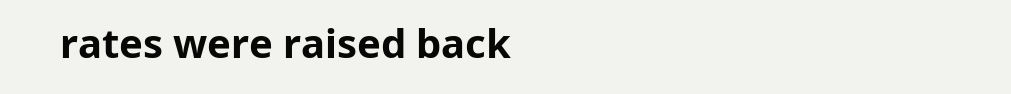rates were raised back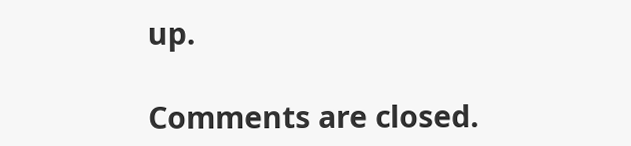up.

Comments are closed.